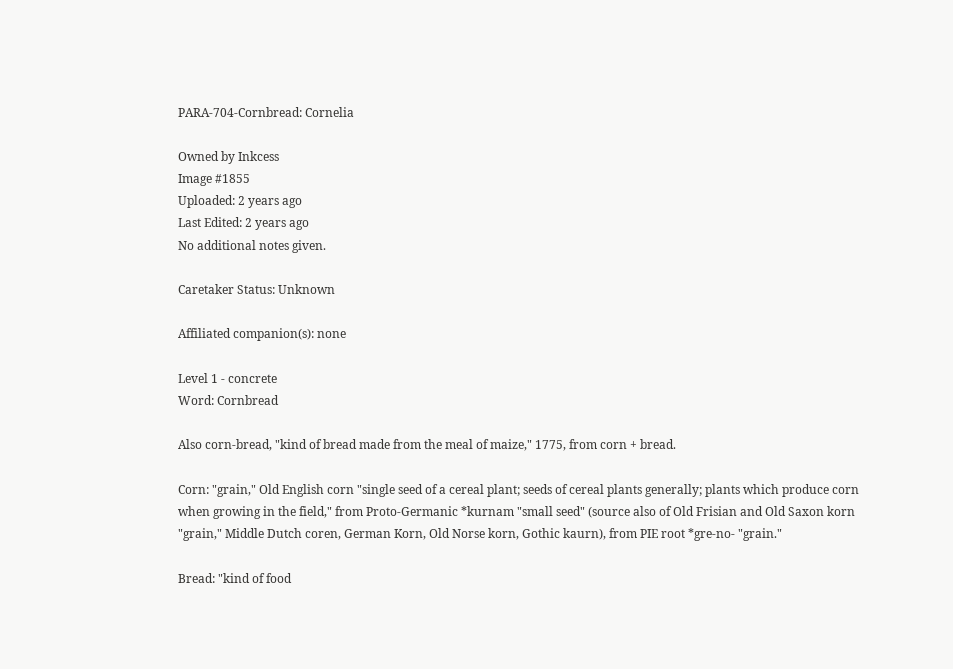PARA-704-Cornbread: Cornelia

Owned by Inkcess
Image #1855
Uploaded: 2 years ago
Last Edited: 2 years ago
No additional notes given.

Caretaker Status: Unknown

Affiliated companion(s): none

Level 1 - concrete
Word: Cornbread

Also corn-bread, "kind of bread made from the meal of maize," 1775, from corn + bread.

Corn: "grain," Old English corn "single seed of a cereal plant; seeds of cereal plants generally; plants which produce corn when growing in the field," from Proto-Germanic *kurnam "small seed" (source also of Old Frisian and Old Saxon korn "grain," Middle Dutch coren, German Korn, Old Norse korn, Gothic kaurn), from PIE root *gre-no- "grain."

Bread: "kind of food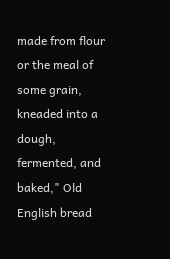made from flour or the meal of some grain, kneaded into a dough, fermented, and baked," Old English bread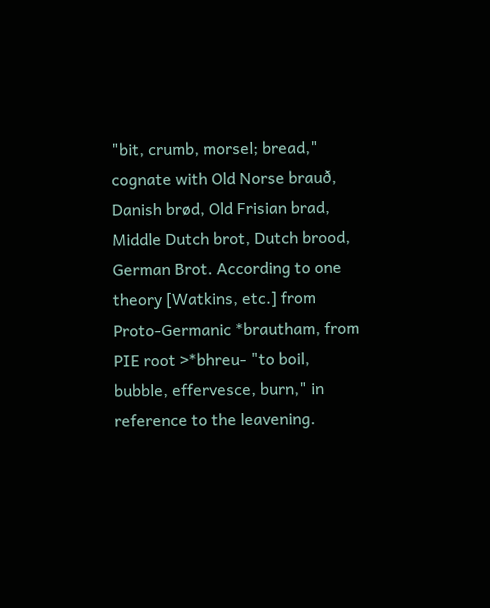"bit, crumb, morsel; bread," cognate with Old Norse brauð, Danish brød, Old Frisian brad, Middle Dutch brot, Dutch brood, German Brot. According to one theory [Watkins, etc.] from Proto-Germanic *brautham, from PIE root >*bhreu- "to boil, bubble, effervesce, burn," in reference to the leavening.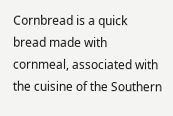Cornbread is a quick bread made with cornmeal, associated with the cuisine of the Southern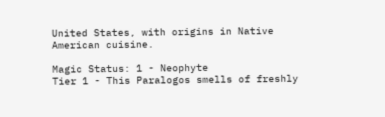United States, with origins in Native American cuisine.

Magic Status: 1 - Neophyte
Tier 1 - This Paralogos smells of freshly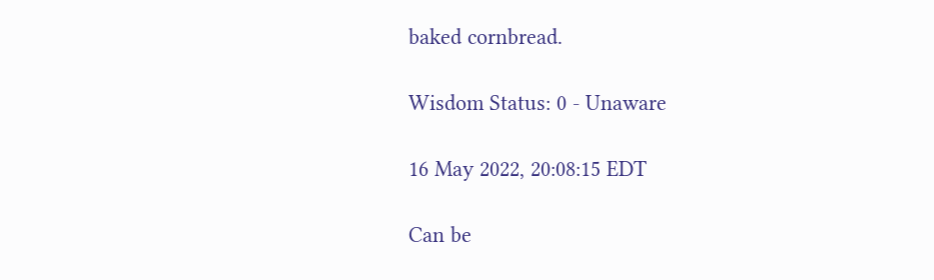baked cornbread.

Wisdom Status: 0 - Unaware

16 May 2022, 20:08:15 EDT

Can be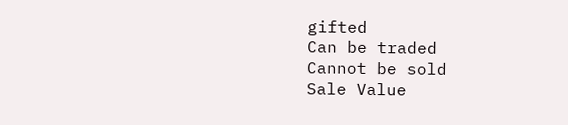gifted
Can be traded
Cannot be sold
Sale Value